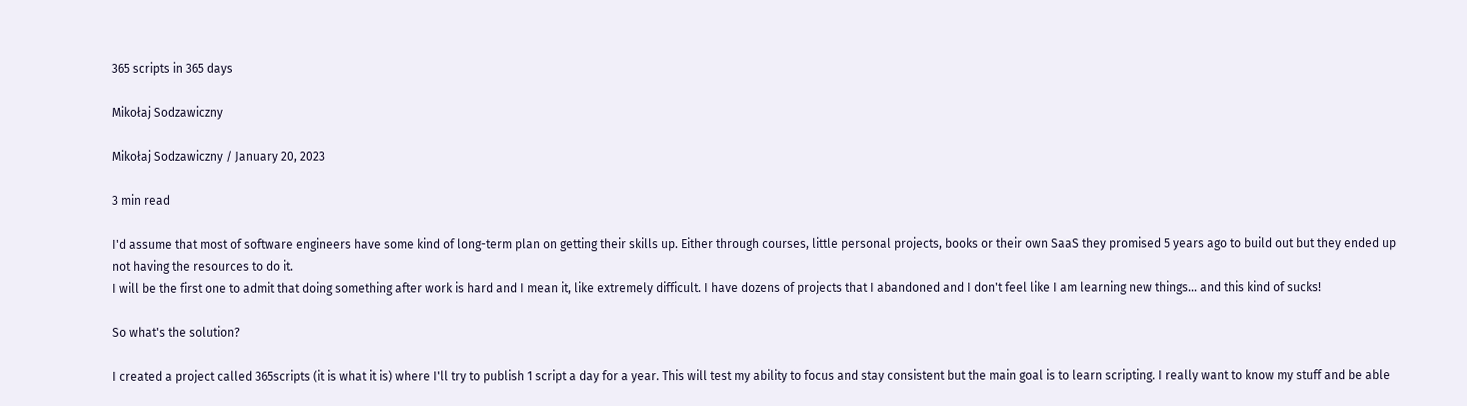365 scripts in 365 days

Mikołaj Sodzawiczny

Mikołaj Sodzawiczny / January 20, 2023

3 min read

I'd assume that most of software engineers have some kind of long-term plan on getting their skills up. Either through courses, little personal projects, books or their own SaaS they promised 5 years ago to build out but they ended up not having the resources to do it.
I will be the first one to admit that doing something after work is hard and I mean it, like extremely difficult. I have dozens of projects that I abandoned and I don't feel like I am learning new things... and this kind of sucks!

So what's the solution?

I created a project called 365scripts (it is what it is) where I'll try to publish 1 script a day for a year. This will test my ability to focus and stay consistent but the main goal is to learn scripting. I really want to know my stuff and be able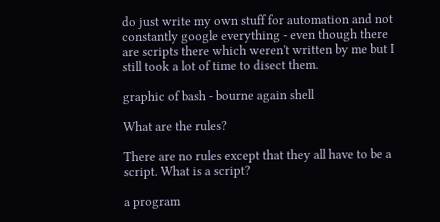do just write my own stuff for automation and not constantly google everything - even though there are scripts there which weren't written by me but I still took a lot of time to disect them.

graphic of bash - bourne again shell

What are the rules?

There are no rules except that they all have to be a script. What is a script?

a program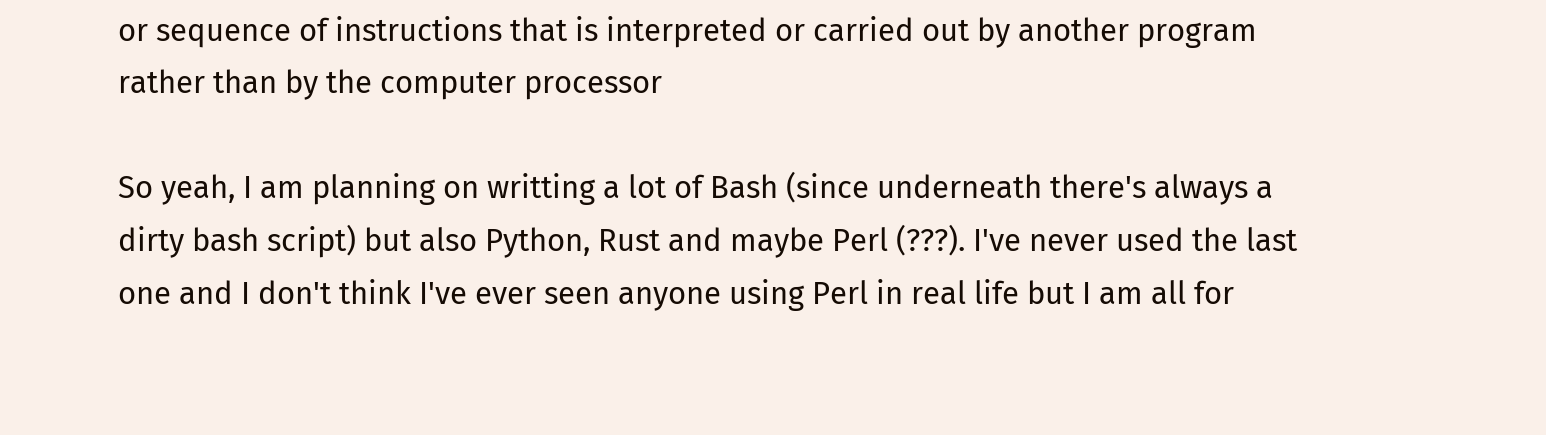or sequence of instructions that is interpreted or carried out by another program rather than by the computer processor

So yeah, I am planning on writting a lot of Bash (since underneath there's always a dirty bash script) but also Python, Rust and maybe Perl (???). I've never used the last one and I don't think I've ever seen anyone using Perl in real life but I am all for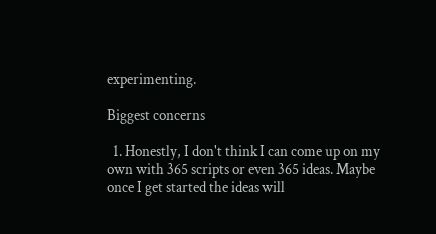experimenting.

Biggest concerns

  1. Honestly, I don't think I can come up on my own with 365 scripts or even 365 ideas. Maybe once I get started the ideas will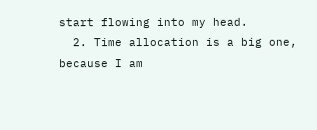start flowing into my head.
  2. Time allocation is a big one, because I am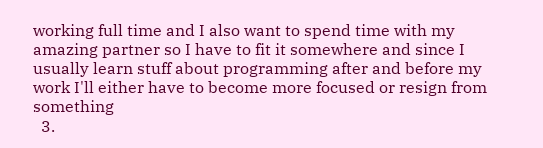working full time and I also want to spend time with my amazing partner so I have to fit it somewhere and since I usually learn stuff about programming after and before my work I'll either have to become more focused or resign from something
  3.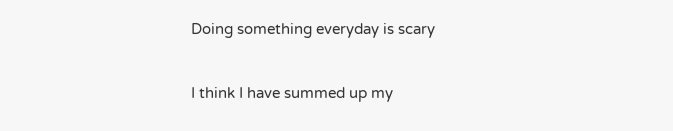Doing something everyday is scary


I think I have summed up my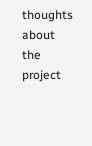thoughts about the project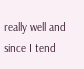really well and since I tend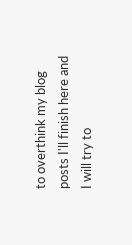to overthink my blog posts I'll finish here and I will try to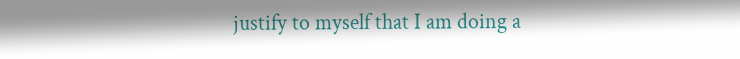justify to myself that I am doing a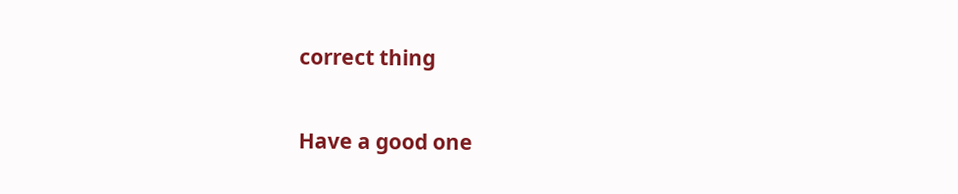correct thing

Have a good one